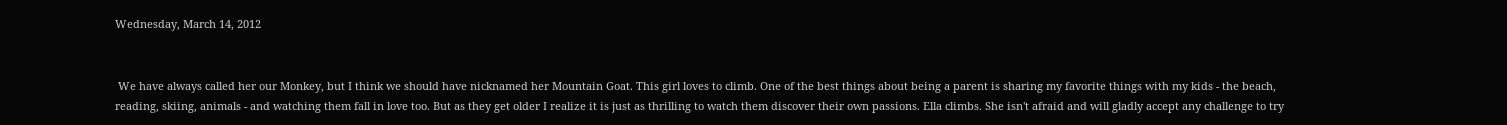Wednesday, March 14, 2012


 We have always called her our Monkey, but I think we should have nicknamed her Mountain Goat. This girl loves to climb. One of the best things about being a parent is sharing my favorite things with my kids - the beach, reading, skiing, animals - and watching them fall in love too. But as they get older I realize it is just as thrilling to watch them discover their own passions. Ella climbs. She isn't afraid and will gladly accept any challenge to try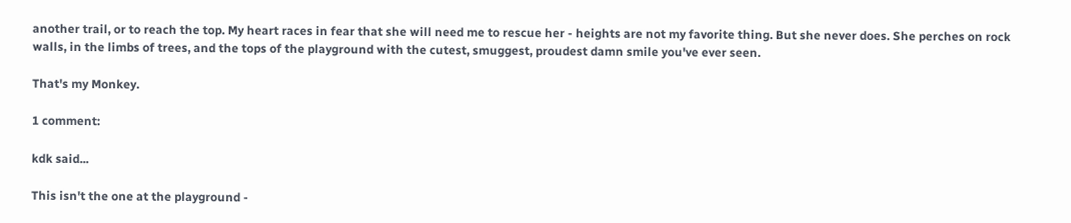another trail, or to reach the top. My heart races in fear that she will need me to rescue her - heights are not my favorite thing. But she never does. She perches on rock walls, in the limbs of trees, and the tops of the playground with the cutest, smuggest, proudest damn smile you've ever seen.

That's my Monkey.

1 comment:

kdk said...

This isn't the one at the playground -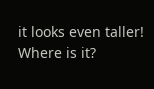it looks even taller! Where is it?